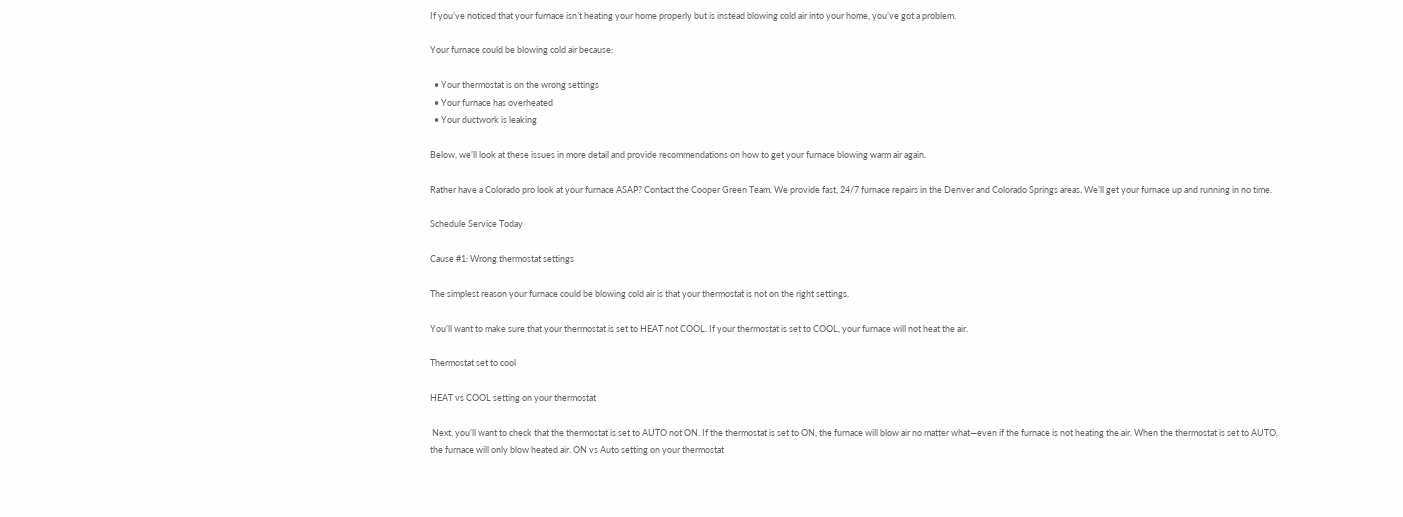If you’ve noticed that your furnace isn’t heating your home properly but is instead blowing cold air into your home, you’ve got a problem.

Your furnace could be blowing cold air because:

  • Your thermostat is on the wrong settings
  • Your furnace has overheated
  • Your ductwork is leaking

Below, we’ll look at these issues in more detail and provide recommendations on how to get your furnace blowing warm air again.

Rather have a Colorado pro look at your furnace ASAP? Contact the Cooper Green Team. We provide fast, 24/7 furnace repairs in the Denver and Colorado Springs areas. We’ll get your furnace up and running in no time.

Schedule Service Today

Cause #1: Wrong thermostat settings

The simplest reason your furnace could be blowing cold air is that your thermostat is not on the right settings.

You’ll want to make sure that your thermostat is set to HEAT not COOL. If your thermostat is set to COOL, your furnace will not heat the air.

Thermostat set to cool

HEAT vs COOL setting on your thermostat

 Next, you’ll want to check that the thermostat is set to AUTO not ON. If the thermostat is set to ON, the furnace will blow air no matter what—even if the furnace is not heating the air. When the thermostat is set to AUTO, the furnace will only blow heated air. ON vs Auto setting on your thermostat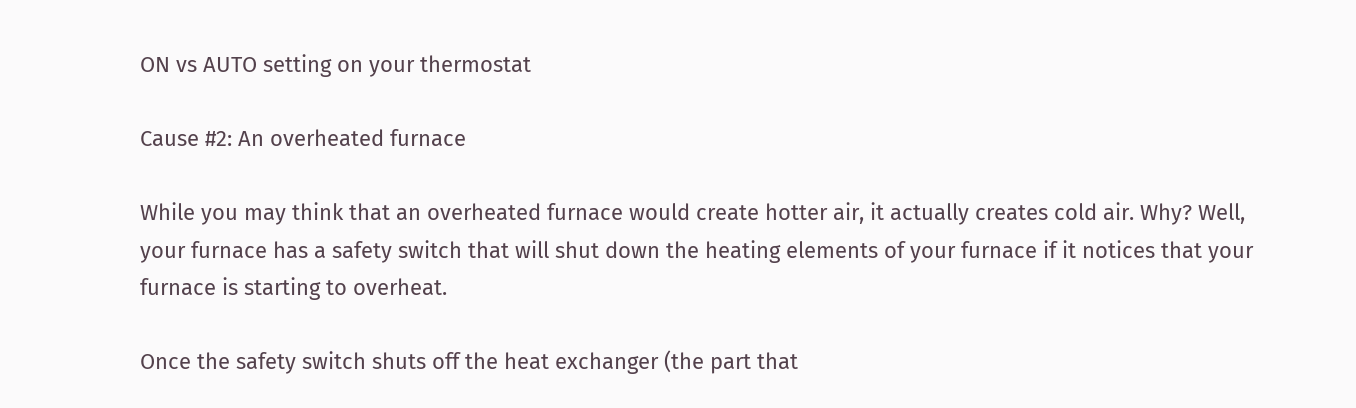ON vs AUTO setting on your thermostat

Cause #2: An overheated furnace

While you may think that an overheated furnace would create hotter air, it actually creates cold air. Why? Well, your furnace has a safety switch that will shut down the heating elements of your furnace if it notices that your furnace is starting to overheat.

Once the safety switch shuts off the heat exchanger (the part that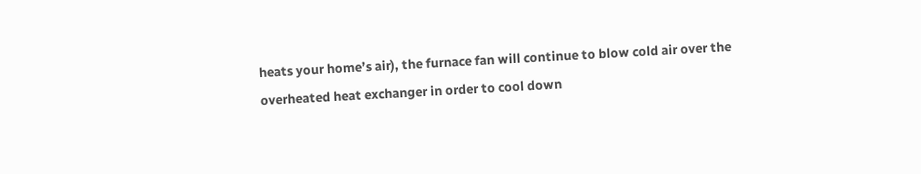heats your home’s air), the furnace fan will continue to blow cold air over the overheated heat exchanger in order to cool down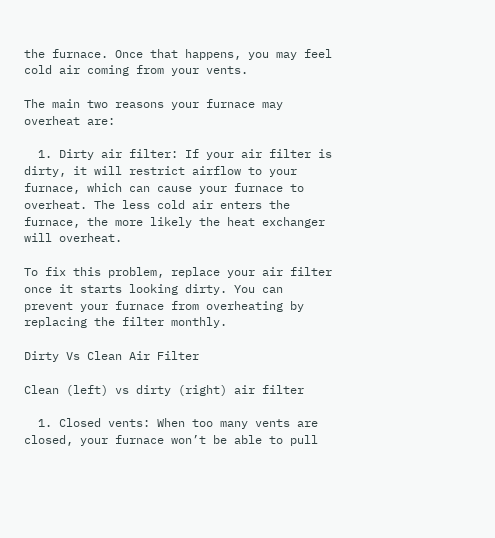the furnace. Once that happens, you may feel cold air coming from your vents.

The main two reasons your furnace may overheat are:

  1. Dirty air filter: If your air filter is dirty, it will restrict airflow to your furnace, which can cause your furnace to overheat. The less cold air enters the furnace, the more likely the heat exchanger will overheat.

To fix this problem, replace your air filter once it starts looking dirty. You can prevent your furnace from overheating by replacing the filter monthly.

Dirty Vs Clean Air Filter

Clean (left) vs dirty (right) air filter

  1. Closed vents: When too many vents are closed, your furnace won’t be able to pull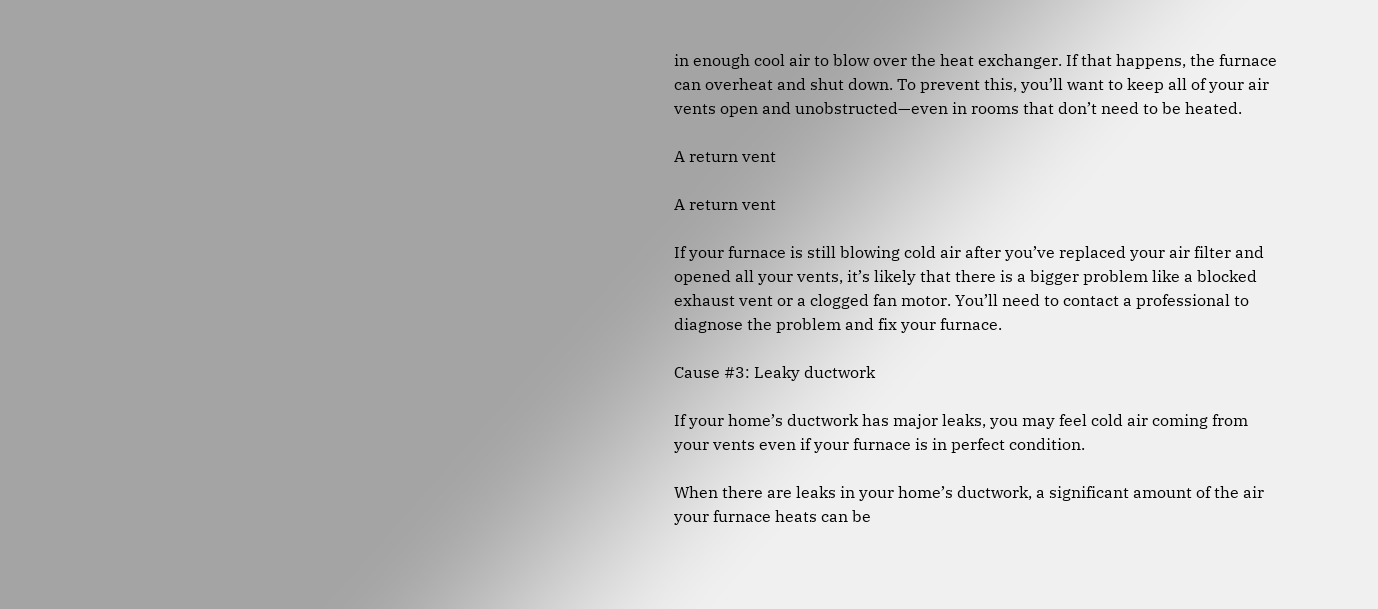in enough cool air to blow over the heat exchanger. If that happens, the furnace can overheat and shut down. To prevent this, you’ll want to keep all of your air vents open and unobstructed—even in rooms that don’t need to be heated.

A return vent

A return vent

If your furnace is still blowing cold air after you’ve replaced your air filter and opened all your vents, it’s likely that there is a bigger problem like a blocked exhaust vent or a clogged fan motor. You’ll need to contact a professional to diagnose the problem and fix your furnace.

Cause #3: Leaky ductwork

If your home’s ductwork has major leaks, you may feel cold air coming from your vents even if your furnace is in perfect condition.

When there are leaks in your home’s ductwork, a significant amount of the air your furnace heats can be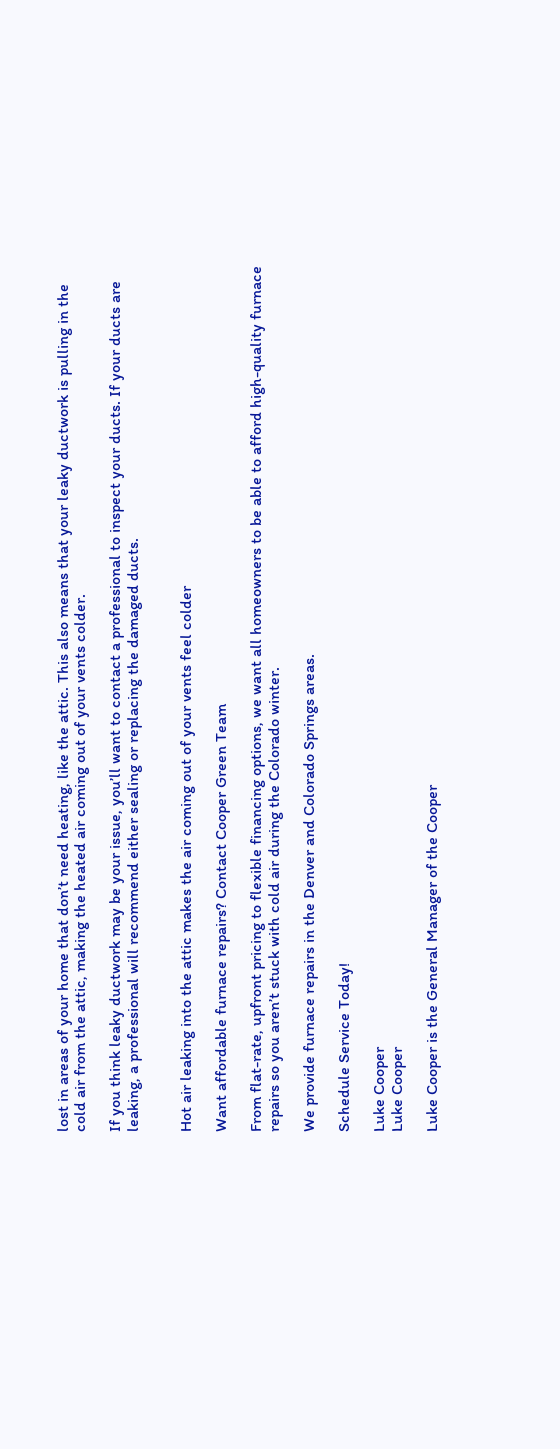lost in areas of your home that don’t need heating, like the attic. This also means that your leaky ductwork is pulling in the cold air from the attic, making the heated air coming out of your vents colder.

If you think leaky ductwork may be your issue, you’ll want to contact a professional to inspect your ducts. If your ducts are leaking, a professional will recommend either sealing or replacing the damaged ducts.


Hot air leaking into the attic makes the air coming out of your vents feel colder

Want affordable furnace repairs? Contact Cooper Green Team

From flat-rate, upfront pricing to flexible financing options, we want all homeowners to be able to afford high-quality furnace repairs so you aren’t stuck with cold air during the Colorado winter.

We provide furnace repairs in the Denver and Colorado Springs areas.

Schedule Service Today!

Luke Cooper
Luke Cooper

Luke Cooper is the General Manager of the Cooper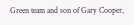Green team and son of Gary Cooper,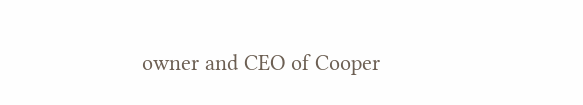owner and CEO of Cooper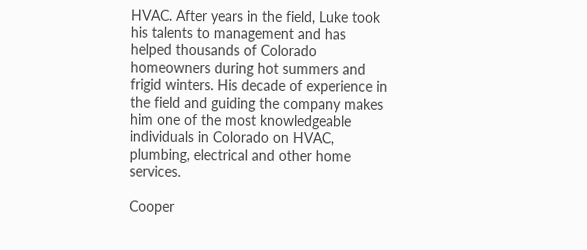HVAC. After years in the field, Luke took his talents to management and has helped thousands of Colorado homeowners during hot summers and frigid winters. His decade of experience in the field and guiding the company makes him one of the most knowledgeable individuals in Colorado on HVAC, plumbing, electrical and other home services.

Cooper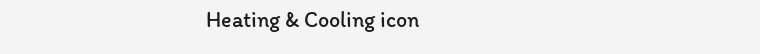Heating & Cooling icon